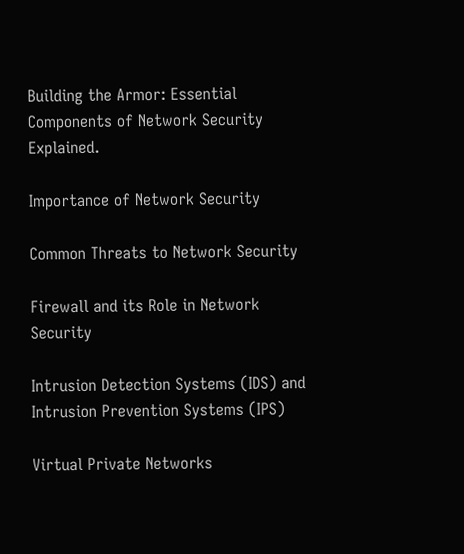Building the Armor: Essential Components of Network Security Explained.

Importance of Network Security

Common Threats to Network Security

Firewall and its Role in Network Security

Intrusion Detection Systems (IDS) and Intrusion Prevention Systems (IPS)

Virtual Private Networks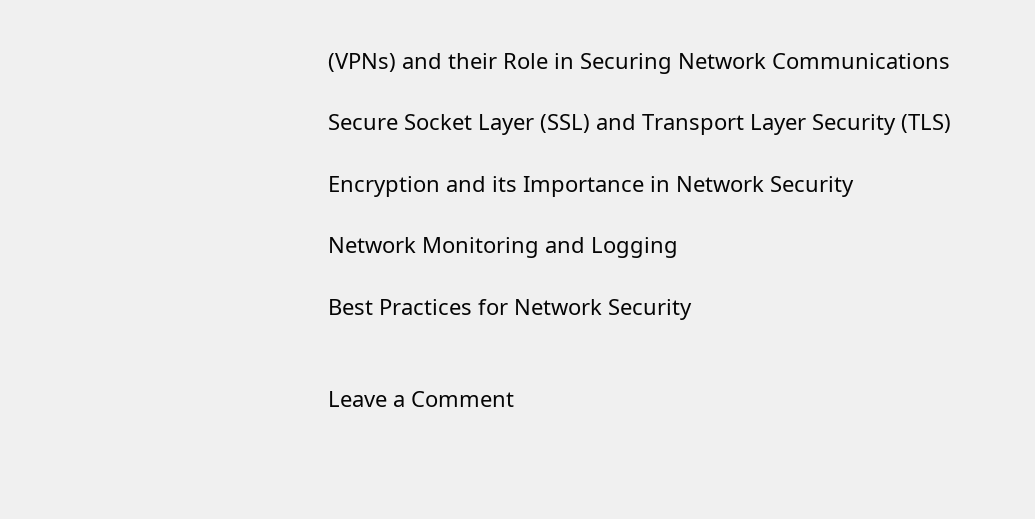(VPNs) and their Role in Securing Network Communications

Secure Socket Layer (SSL) and Transport Layer Security (TLS)

Encryption and its Importance in Network Security

Network Monitoring and Logging

Best Practices for Network Security


Leave a Comment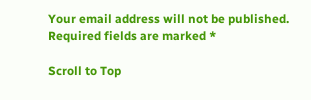Your email address will not be published. Required fields are marked *

Scroll to Top